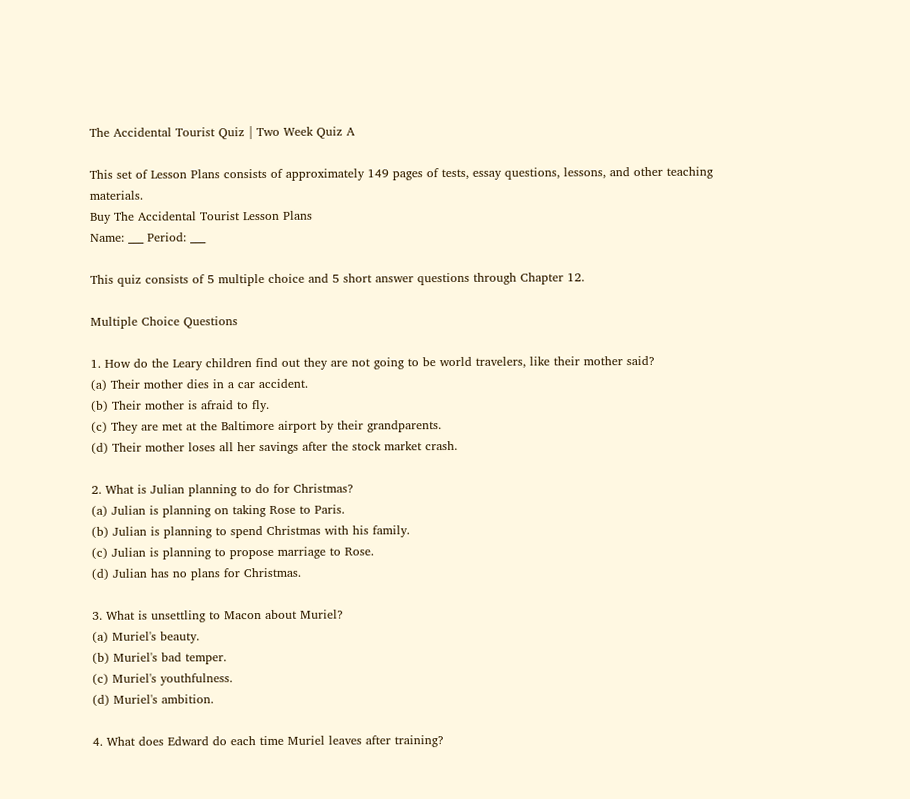The Accidental Tourist Quiz | Two Week Quiz A

This set of Lesson Plans consists of approximately 149 pages of tests, essay questions, lessons, and other teaching materials.
Buy The Accidental Tourist Lesson Plans
Name: ___ Period: ___

This quiz consists of 5 multiple choice and 5 short answer questions through Chapter 12.

Multiple Choice Questions

1. How do the Leary children find out they are not going to be world travelers, like their mother said?
(a) Their mother dies in a car accident.
(b) Their mother is afraid to fly.
(c) They are met at the Baltimore airport by their grandparents.
(d) Their mother loses all her savings after the stock market crash.

2. What is Julian planning to do for Christmas?
(a) Julian is planning on taking Rose to Paris.
(b) Julian is planning to spend Christmas with his family.
(c) Julian is planning to propose marriage to Rose.
(d) Julian has no plans for Christmas.

3. What is unsettling to Macon about Muriel?
(a) Muriel's beauty.
(b) Muriel's bad temper.
(c) Muriel's youthfulness.
(d) Muriel's ambition.

4. What does Edward do each time Muriel leaves after training?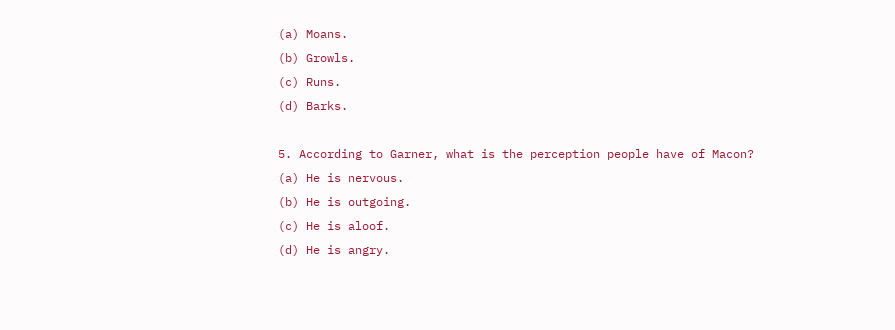(a) Moans.
(b) Growls.
(c) Runs.
(d) Barks.

5. According to Garner, what is the perception people have of Macon?
(a) He is nervous.
(b) He is outgoing.
(c) He is aloof.
(d) He is angry.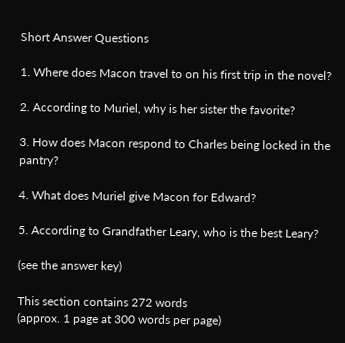Short Answer Questions

1. Where does Macon travel to on his first trip in the novel?

2. According to Muriel, why is her sister the favorite?

3. How does Macon respond to Charles being locked in the pantry?

4. What does Muriel give Macon for Edward?

5. According to Grandfather Leary, who is the best Leary?

(see the answer key)

This section contains 272 words
(approx. 1 page at 300 words per page)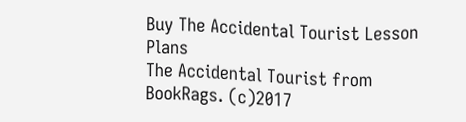Buy The Accidental Tourist Lesson Plans
The Accidental Tourist from BookRags. (c)2017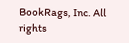BookRags, Inc. All rights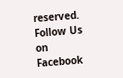reserved.
Follow Us on Facebook